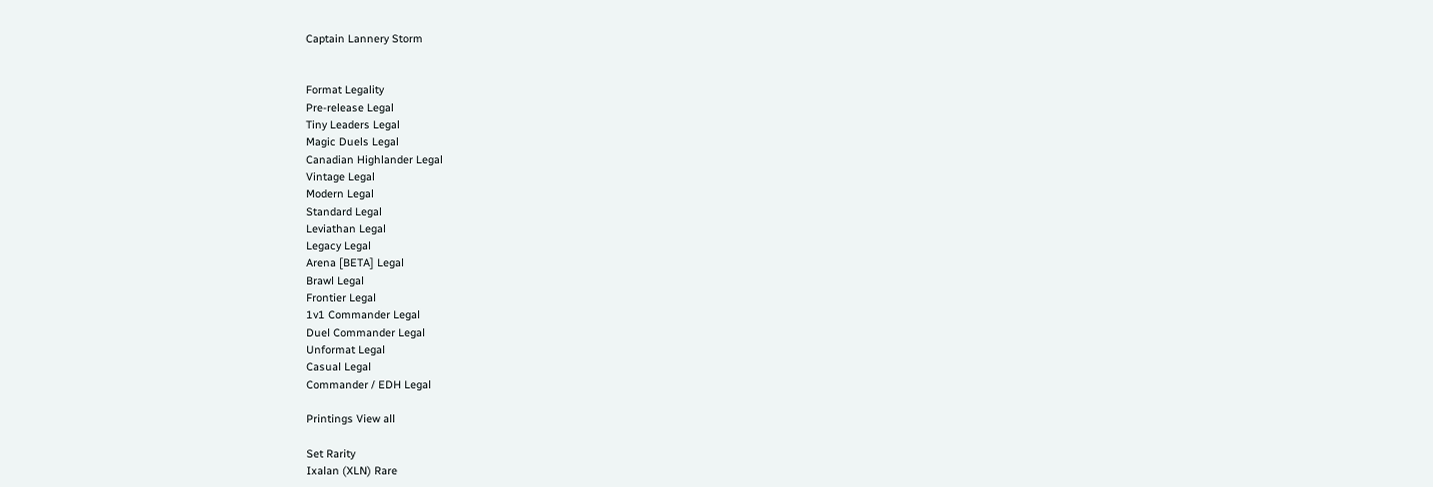Captain Lannery Storm


Format Legality
Pre-release Legal
Tiny Leaders Legal
Magic Duels Legal
Canadian Highlander Legal
Vintage Legal
Modern Legal
Standard Legal
Leviathan Legal
Legacy Legal
Arena [BETA] Legal
Brawl Legal
Frontier Legal
1v1 Commander Legal
Duel Commander Legal
Unformat Legal
Casual Legal
Commander / EDH Legal

Printings View all

Set Rarity
Ixalan (XLN) Rare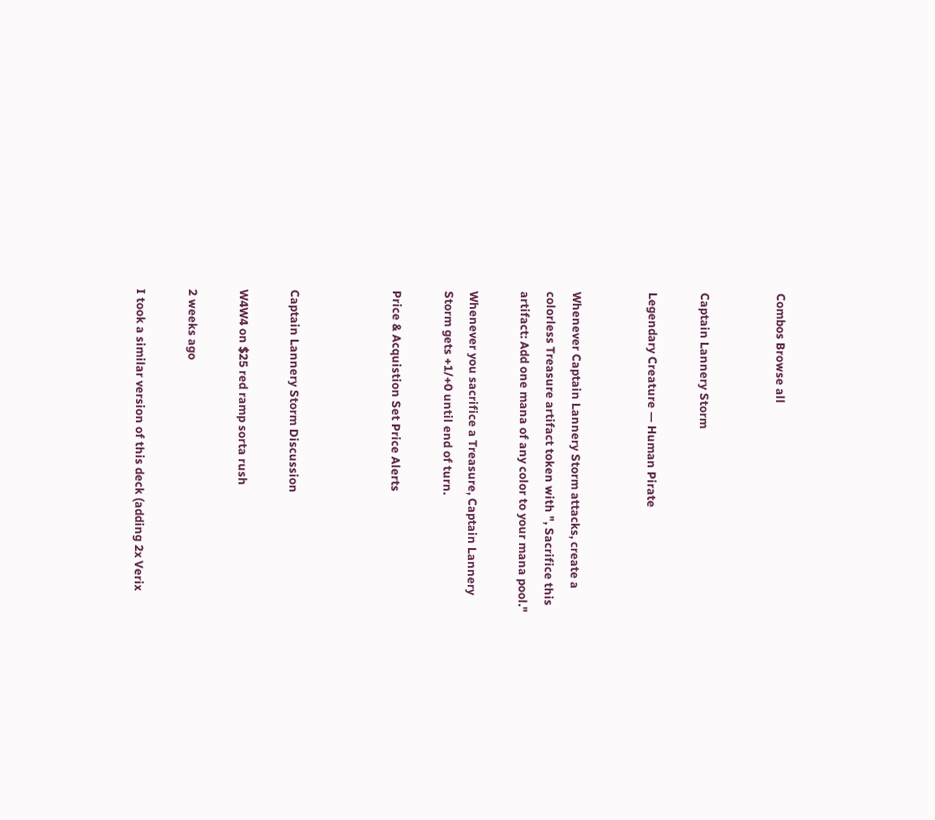Combos Browse all


Captain Lannery Storm

Legendary Creature — Human Pirate


Whenever Captain Lannery Storm attacks, create a colorless Treasure artifact token with ", Sacrifice this artifact: Add one mana of any color to your mana pool."

Whenever you sacrifice a Treasure, Captain Lannery Storm gets +1/+0 until end of turn.

Price & Acquistion Set Price Alerts



Captain Lannery Storm Discussion

W4W4 on $25 red ramp sorta rush

2 weeks ago

I took a similar version of this deck (adding 2x Verix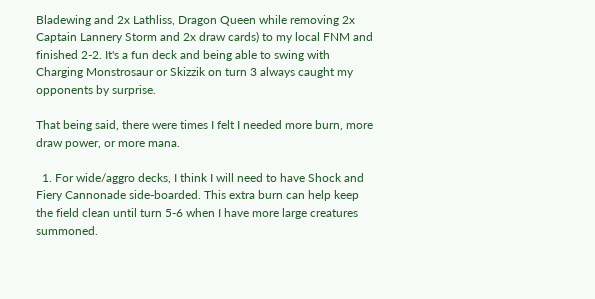Bladewing and 2x Lathliss, Dragon Queen while removing 2x Captain Lannery Storm and 2x draw cards) to my local FNM and finished 2-2. It's a fun deck and being able to swing with Charging Monstrosaur or Skizzik on turn 3 always caught my opponents by surprise.

That being said, there were times I felt I needed more burn, more draw power, or more mana.

  1. For wide/aggro decks, I think I will need to have Shock and Fiery Cannonade side-boarded. This extra burn can help keep the field clean until turn 5-6 when I have more large creatures summoned.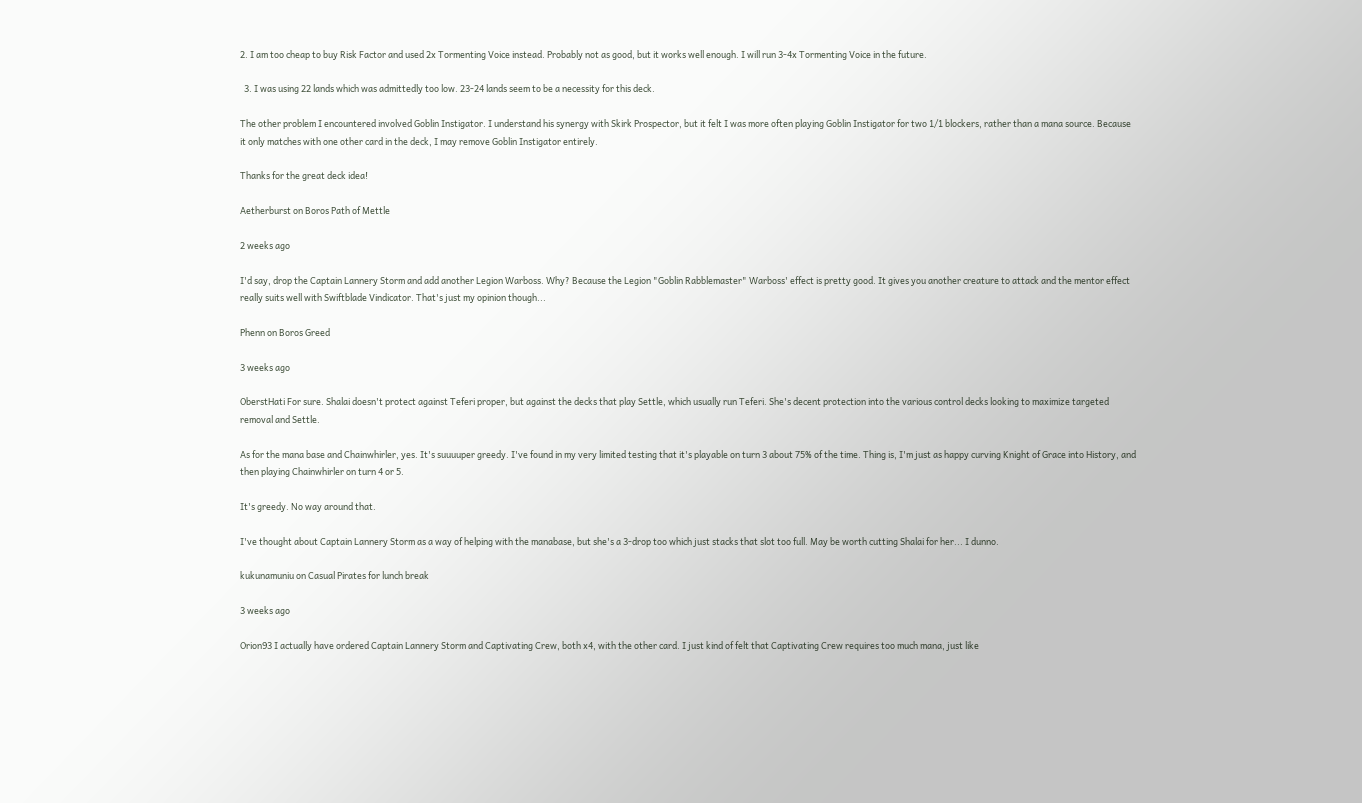2. I am too cheap to buy Risk Factor and used 2x Tormenting Voice instead. Probably not as good, but it works well enough. I will run 3-4x Tormenting Voice in the future.

  3. I was using 22 lands which was admittedly too low. 23-24 lands seem to be a necessity for this deck.

The other problem I encountered involved Goblin Instigator. I understand his synergy with Skirk Prospector, but it felt I was more often playing Goblin Instigator for two 1/1 blockers, rather than a mana source. Because it only matches with one other card in the deck, I may remove Goblin Instigator entirely.

Thanks for the great deck idea!

Aetherburst on Boros Path of Mettle

2 weeks ago

I'd say, drop the Captain Lannery Storm and add another Legion Warboss. Why? Because the Legion "Goblin Rabblemaster" Warboss' effect is pretty good. It gives you another creature to attack and the mentor effect really suits well with Swiftblade Vindicator. That's just my opinion though...

Phenn on Boros Greed

3 weeks ago

OberstHati For sure. Shalai doesn't protect against Teferi proper, but against the decks that play Settle, which usually run Teferi. She's decent protection into the various control decks looking to maximize targeted removal and Settle.

As for the mana base and Chainwhirler, yes. It's suuuuper greedy. I've found in my very limited testing that it's playable on turn 3 about 75% of the time. Thing is, I'm just as happy curving Knight of Grace into History, and then playing Chainwhirler on turn 4 or 5.

It's greedy. No way around that.

I've thought about Captain Lannery Storm as a way of helping with the manabase, but she's a 3-drop too which just stacks that slot too full. May be worth cutting Shalai for her... I dunno.

kukunamuniu on Casual Pirates for lunch break

3 weeks ago

Orion93 I actually have ordered Captain Lannery Storm and Captivating Crew, both x4, with the other card. I just kind of felt that Captivating Crew requires too much mana, just like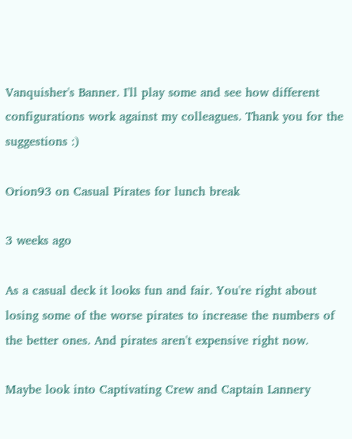Vanquisher's Banner. I'll play some and see how different configurations work against my colleagues. Thank you for the suggestions :)

Orion93 on Casual Pirates for lunch break

3 weeks ago

As a casual deck it looks fun and fair. You're right about losing some of the worse pirates to increase the numbers of the better ones. And pirates aren't expensive right now.

Maybe look into Captivating Crew and Captain Lannery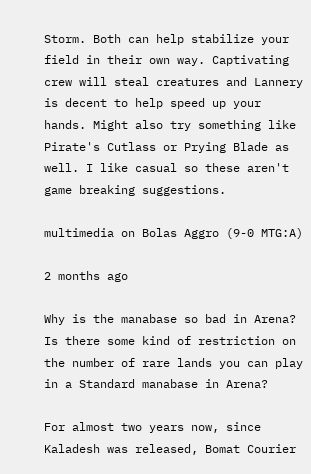Storm. Both can help stabilize your field in their own way. Captivating crew will steal creatures and Lannery is decent to help speed up your hands. Might also try something like Pirate's Cutlass or Prying Blade as well. I like casual so these aren't game breaking suggestions.

multimedia on Bolas Aggro (9-0 MTG:A)

2 months ago

Why is the manabase so bad in Arena? Is there some kind of restriction on the number of rare lands you can play in a Standard manabase in Arena?

For almost two years now, since Kaladesh was released, Bomat Courier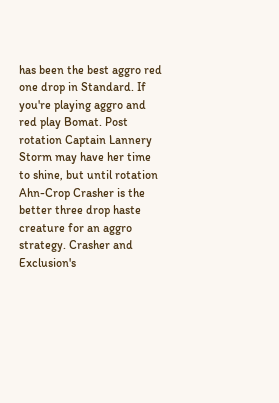has been the best aggro red one drop in Standard. If you're playing aggro and red play Bomat. Post rotation Captain Lannery Storm may have her time to shine, but until rotation Ahn-Crop Crasher is the better three drop haste creature for an aggro strategy. Crasher and Exclusion's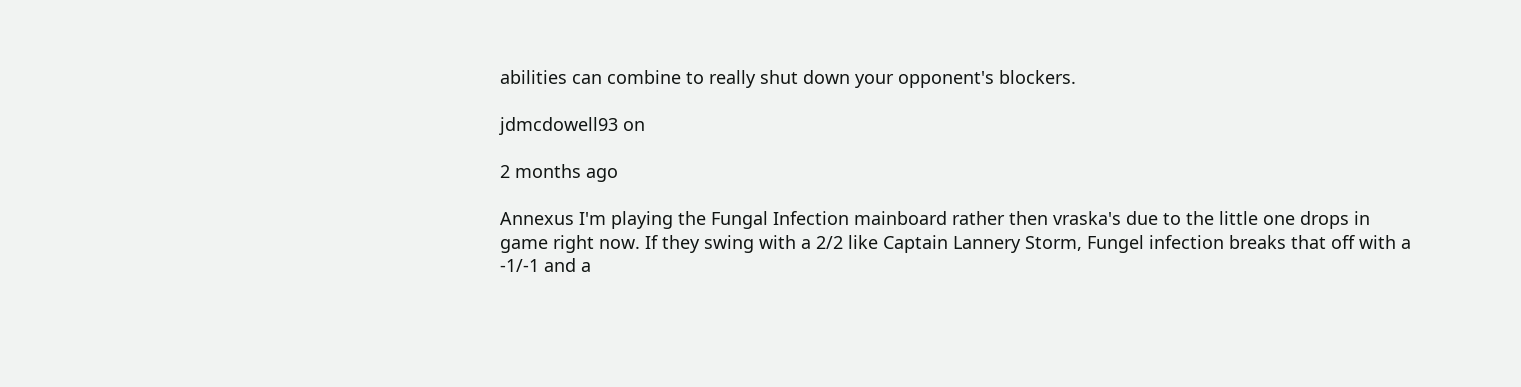abilities can combine to really shut down your opponent's blockers.

jdmcdowell93 on

2 months ago

Annexus I'm playing the Fungal Infection mainboard rather then vraska's due to the little one drops in game right now. If they swing with a 2/2 like Captain Lannery Storm, Fungel infection breaks that off with a -1/-1 and a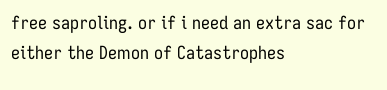free saproling. or if i need an extra sac for either the Demon of Catastrophes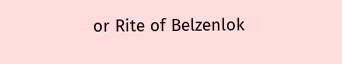or Rite of Belzenlok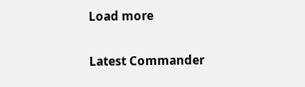Load more

Latest Commander